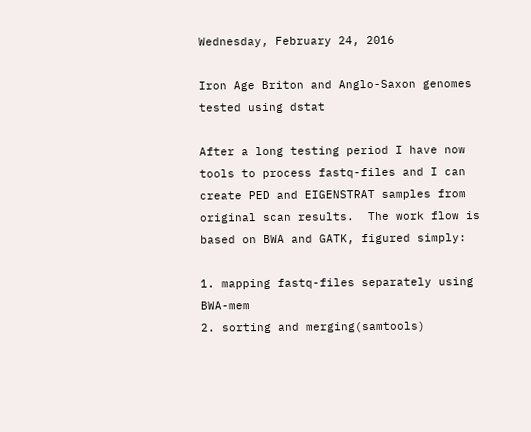Wednesday, February 24, 2016

Iron Age Briton and Anglo-Saxon genomes tested using dstat

After a long testing period I have now tools to process fastq-files and I can create PED and EIGENSTRAT samples from original scan results.  The work flow is based on BWA and GATK, figured simply:

1. mapping fastq-files separately using BWA-mem
2. sorting and merging(samtools)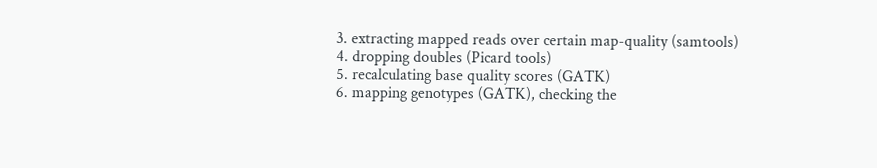3. extracting mapped reads over certain map-quality (samtools)
4. dropping doubles (Picard tools)
5. recalculating base quality scores (GATK)
6. mapping genotypes (GATK), checking the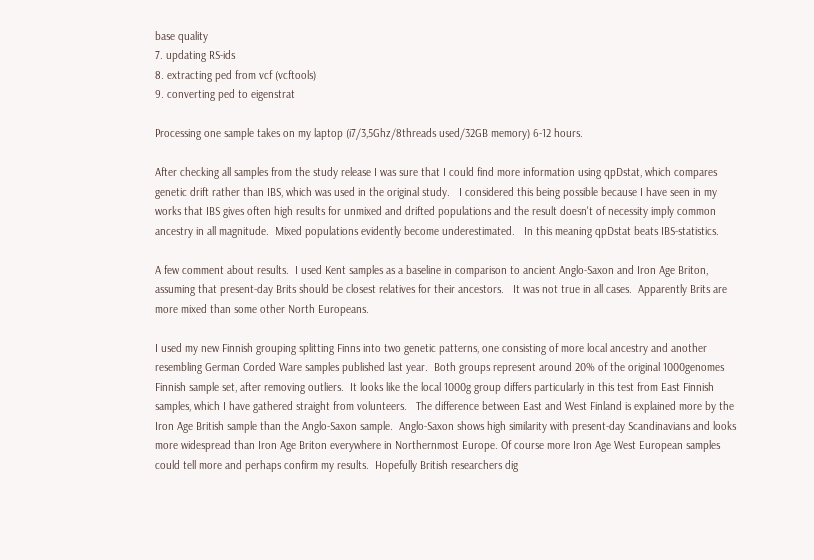base quality
7. updating RS-ids
8. extracting ped from vcf (vcftools)
9. converting ped to eigenstrat

Processing one sample takes on my laptop (i7/3,5Ghz/8threads used/32GB memory) 6-12 hours.

After checking all samples from the study release I was sure that I could find more information using qpDstat, which compares genetic drift rather than IBS, which was used in the original study.   I considered this being possible because I have seen in my works that IBS gives often high results for unmixed and drifted populations and the result doesn't of necessity imply common ancestry in all magnitude.  Mixed populations evidently become underestimated.   In this meaning qpDstat beats IBS-statistics.

A few comment about results.  I used Kent samples as a baseline in comparison to ancient Anglo-Saxon and Iron Age Briton, assuming that present-day Brits should be closest relatives for their ancestors.   It was not true in all cases.  Apparently Brits are more mixed than some other North Europeans.

I used my new Finnish grouping splitting Finns into two genetic patterns, one consisting of more local ancestry and another resembling German Corded Ware samples published last year.  Both groups represent around 20% of the original 1000genomes Finnish sample set, after removing outliers.  It looks like the local 1000g group differs particularly in this test from East Finnish samples, which I have gathered straight from volunteers.   The difference between East and West Finland is explained more by the Iron Age British sample than the Anglo-Saxon sample.  Anglo-Saxon shows high similarity with present-day Scandinavians and looks more widespread than Iron Age Briton everywhere in Northernmost Europe. Of course more Iron Age West European samples could tell more and perhaps confirm my results.  Hopefully British researchers dig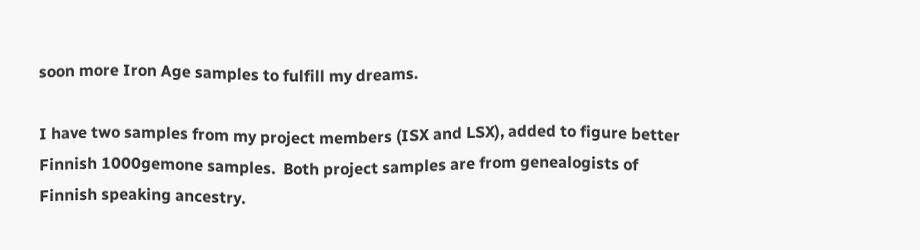soon more Iron Age samples to fulfill my dreams.

I have two samples from my project members (ISX and LSX), added to figure better Finnish 1000gemone samples.  Both project samples are from genealogists of Finnish speaking ancestry.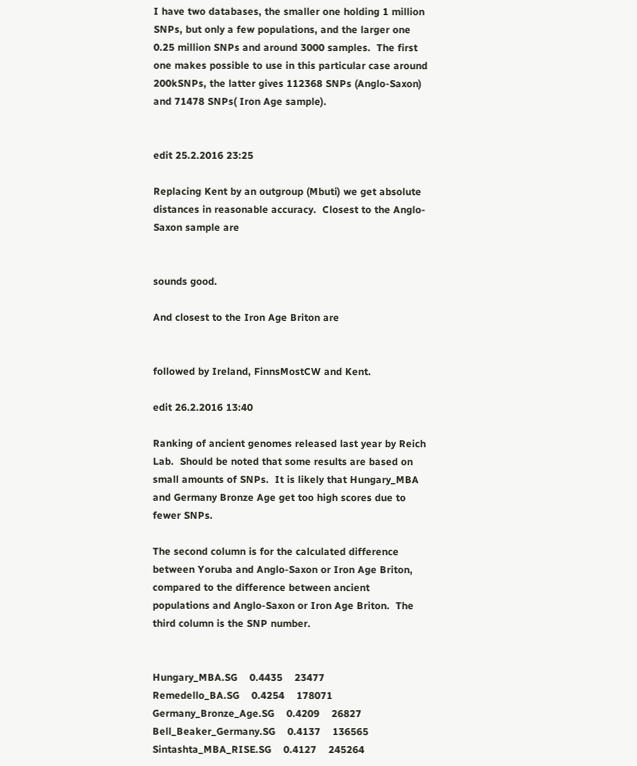I have two databases, the smaller one holding 1 million SNPs, but only a few populations, and the larger one 0.25 million SNPs and around 3000 samples.  The first one makes possible to use in this particular case around 200kSNPs, the latter gives 112368 SNPs (Anglo-Saxon) and 71478 SNPs( Iron Age sample).


edit 25.2.2016 23:25

Replacing Kent by an outgroup (Mbuti) we get absolute distances in reasonable accuracy.  Closest to the Anglo-Saxon sample are


sounds good.

And closest to the Iron Age Briton are


followed by Ireland, FinnsMostCW and Kent.

edit 26.2.2016 13:40

Ranking of ancient genomes released last year by Reich Lab.  Should be noted that some results are based on small amounts of SNPs.  It is likely that Hungary_MBA and Germany Bronze Age get too high scores due to fewer SNPs.

The second column is for the calculated difference between Yoruba and Anglo-Saxon or Iron Age Briton, compared to the difference between ancient populations and Anglo-Saxon or Iron Age Briton.  The third column is the SNP number.


Hungary_MBA.SG    0.4435    23477
Remedello_BA.SG    0.4254    178071
Germany_Bronze_Age.SG    0.4209    26827
Bell_Beaker_Germany.SG    0.4137    136565
Sintashta_MBA_RISE.SG    0.4127    245264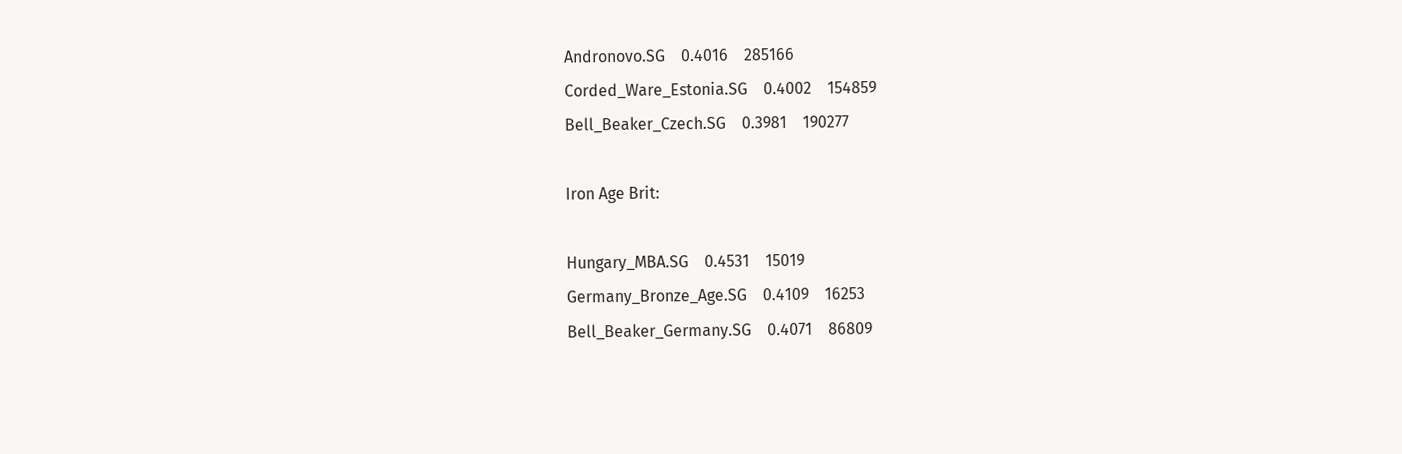Andronovo.SG    0.4016    285166
Corded_Ware_Estonia.SG    0.4002    154859
Bell_Beaker_Czech.SG    0.3981    190277

Iron Age Brit:

Hungary_MBA.SG    0.4531    15019
Germany_Bronze_Age.SG    0.4109    16253
Bell_Beaker_Germany.SG    0.4071    86809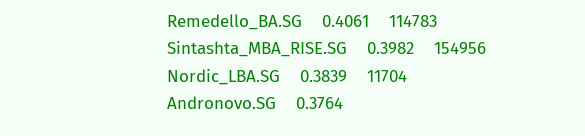Remedello_BA.SG    0.4061    114783
Sintashta_MBA_RISE.SG    0.3982    154956
Nordic_LBA.SG    0.3839    11704
Andronovo.SG    0.3764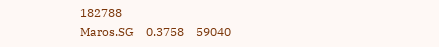182788
Maros.SG    0.3758    59040